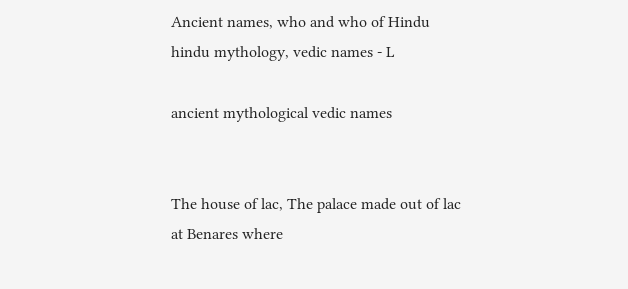Ancient names, who and who of Hindu hindu mythology, vedic names - L

ancient mythological vedic names


The house of lac, The palace made out of lac at Benares where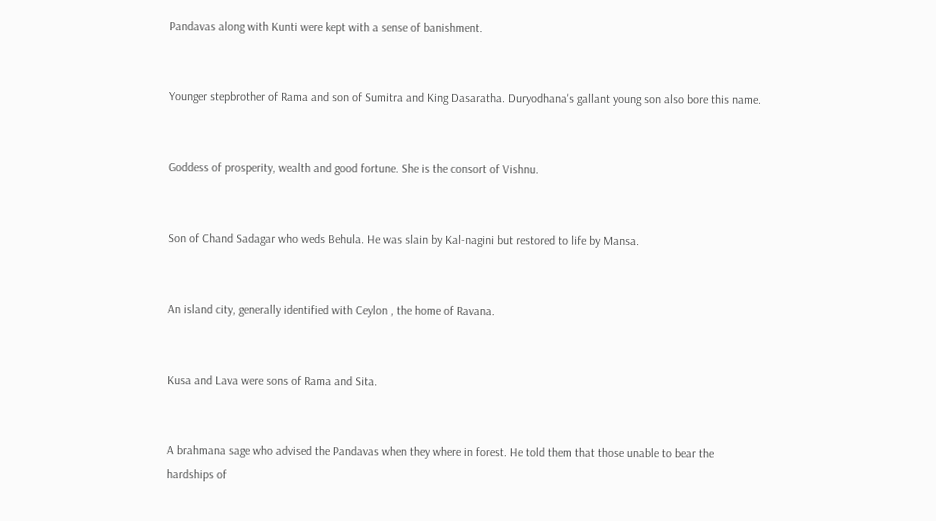Pandavas along with Kunti were kept with a sense of banishment.


Younger stepbrother of Rama and son of Sumitra and King Dasaratha. Duryodhana's gallant young son also bore this name.


Goddess of prosperity, wealth and good fortune. She is the consort of Vishnu.


Son of Chand Sadagar who weds Behula. He was slain by Kal-nagini but restored to life by Mansa.


An island city, generally identified with Ceylon , the home of Ravana.


Kusa and Lava were sons of Rama and Sita.


A brahmana sage who advised the Pandavas when they where in forest. He told them that those unable to bear the hardships of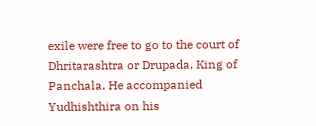exile were free to go to the court of Dhritarashtra or Drupada, King of Panchala. He accompanied Yudhishthira on his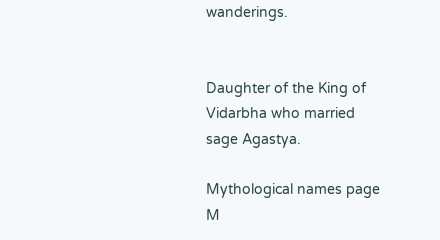wanderings.


Daughter of the King of Vidarbha who married sage Agastya.

Mythological names page M